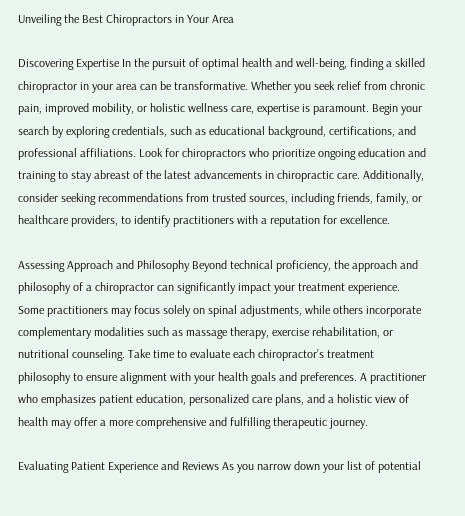Unveiling the Best Chiropractors in Your Area

Discovering Expertise In the pursuit of optimal health and well-being, finding a skilled chiropractor in your area can be transformative. Whether you seek relief from chronic pain, improved mobility, or holistic wellness care, expertise is paramount. Begin your search by exploring credentials, such as educational background, certifications, and professional affiliations. Look for chiropractors who prioritize ongoing education and training to stay abreast of the latest advancements in chiropractic care. Additionally, consider seeking recommendations from trusted sources, including friends, family, or healthcare providers, to identify practitioners with a reputation for excellence.

Assessing Approach and Philosophy Beyond technical proficiency, the approach and philosophy of a chiropractor can significantly impact your treatment experience. Some practitioners may focus solely on spinal adjustments, while others incorporate complementary modalities such as massage therapy, exercise rehabilitation, or nutritional counseling. Take time to evaluate each chiropractor’s treatment philosophy to ensure alignment with your health goals and preferences. A practitioner who emphasizes patient education, personalized care plans, and a holistic view of health may offer a more comprehensive and fulfilling therapeutic journey.

Evaluating Patient Experience and Reviews As you narrow down your list of potential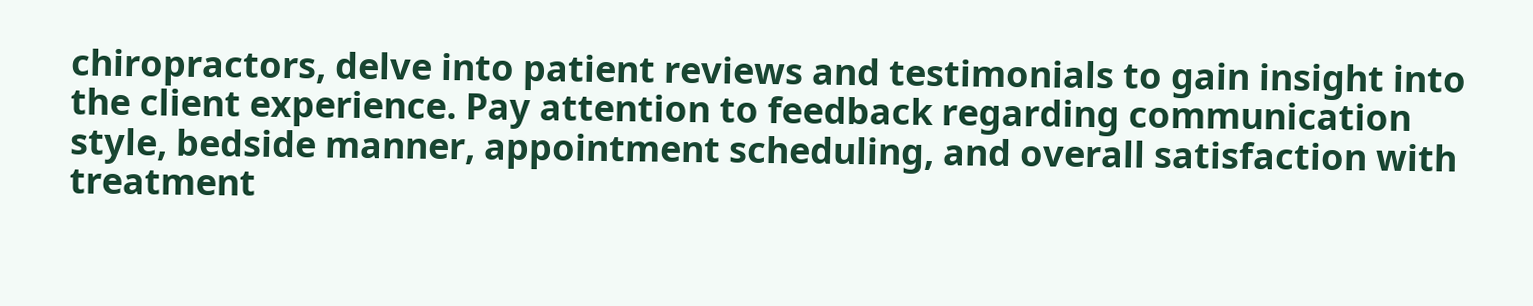chiropractors, delve into patient reviews and testimonials to gain insight into the client experience. Pay attention to feedback regarding communication style, bedside manner, appointment scheduling, and overall satisfaction with treatment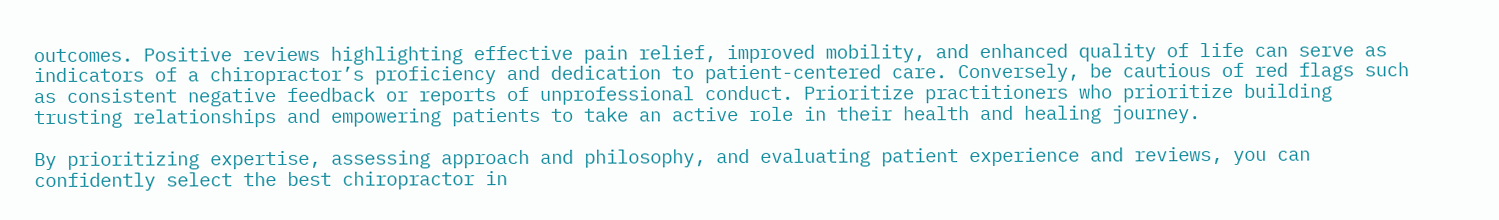outcomes. Positive reviews highlighting effective pain relief, improved mobility, and enhanced quality of life can serve as indicators of a chiropractor’s proficiency and dedication to patient-centered care. Conversely, be cautious of red flags such as consistent negative feedback or reports of unprofessional conduct. Prioritize practitioners who prioritize building trusting relationships and empowering patients to take an active role in their health and healing journey.

By prioritizing expertise, assessing approach and philosophy, and evaluating patient experience and reviews, you can confidently select the best chiropractor in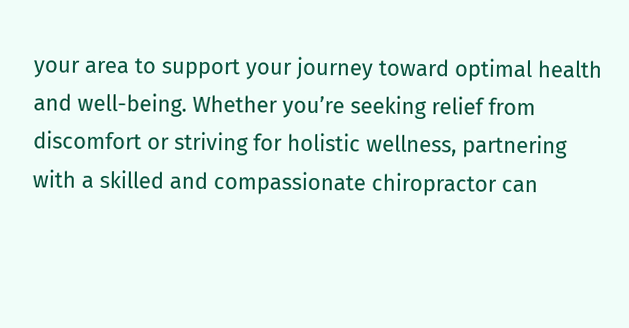your area to support your journey toward optimal health and well-being. Whether you’re seeking relief from discomfort or striving for holistic wellness, partnering with a skilled and compassionate chiropractor can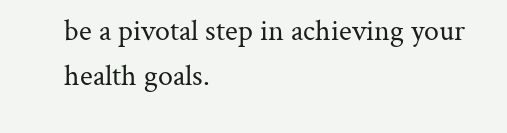be a pivotal step in achieving your health goals.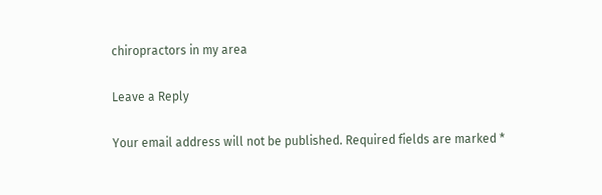chiropractors in my area

Leave a Reply

Your email address will not be published. Required fields are marked *